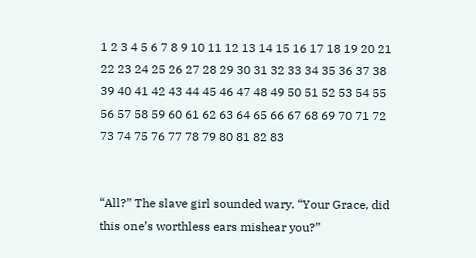1 2 3 4 5 6 7 8 9 10 11 12 13 14 15 16 17 18 19 20 21 22 23 24 25 26 27 28 29 30 31 32 33 34 35 36 37 38 39 40 41 42 43 44 45 46 47 48 49 50 51 52 53 54 55 56 57 58 59 60 61 62 63 64 65 66 67 68 69 70 71 72 73 74 75 76 77 78 79 80 81 82 83


“All?” The slave girl sounded wary. “Your Grace, did this one’s worthless ears mishear you?”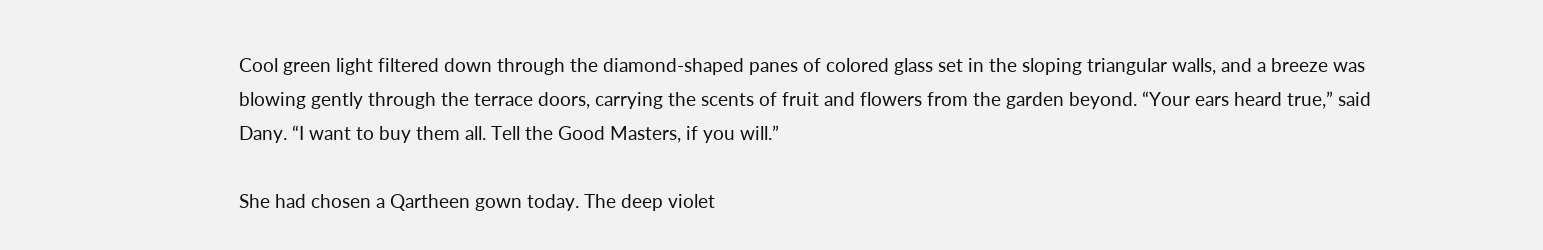Cool green light filtered down through the diamond-shaped panes of colored glass set in the sloping triangular walls, and a breeze was blowing gently through the terrace doors, carrying the scents of fruit and flowers from the garden beyond. “Your ears heard true,” said Dany. “I want to buy them all. Tell the Good Masters, if you will.”

She had chosen a Qartheen gown today. The deep violet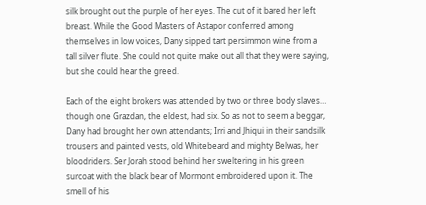silk brought out the purple of her eyes. The cut of it bared her left breast. While the Good Masters of Astapor conferred among themselves in low voices, Dany sipped tart persimmon wine from a tall silver flute. She could not quite make out all that they were saying, but she could hear the greed.

Each of the eight brokers was attended by two or three body slaves… though one Grazdan, the eldest, had six. So as not to seem a beggar, Dany had brought her own attendants; Irri and Jhiqui in their sandsilk trousers and painted vests, old Whitebeard and mighty Belwas, her bloodriders. Ser Jorah stood behind her sweltering in his green surcoat with the black bear of Mormont embroidered upon it. The smell of his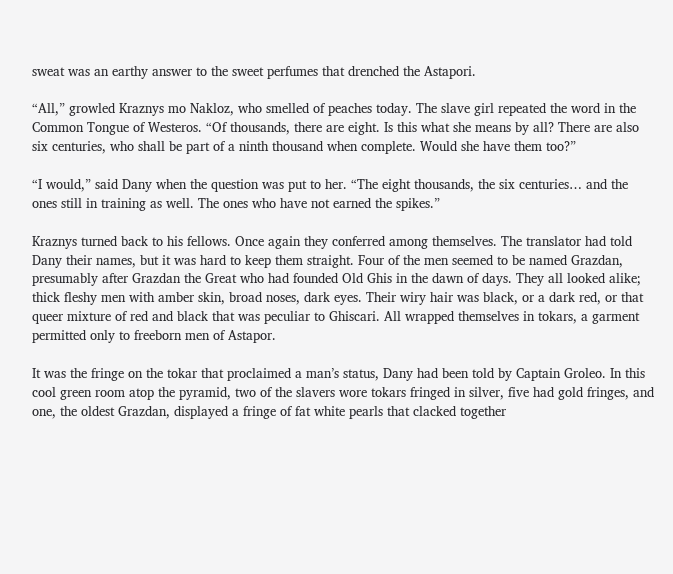sweat was an earthy answer to the sweet perfumes that drenched the Astapori.

“All,” growled Kraznys mo Nakloz, who smelled of peaches today. The slave girl repeated the word in the Common Tongue of Westeros. “Of thousands, there are eight. Is this what she means by all? There are also six centuries, who shall be part of a ninth thousand when complete. Would she have them too?”

“I would,” said Dany when the question was put to her. “The eight thousands, the six centuries… and the ones still in training as well. The ones who have not earned the spikes.”

Kraznys turned back to his fellows. Once again they conferred among themselves. The translator had told Dany their names, but it was hard to keep them straight. Four of the men seemed to be named Grazdan, presumably after Grazdan the Great who had founded Old Ghis in the dawn of days. They all looked alike; thick fleshy men with amber skin, broad noses, dark eyes. Their wiry hair was black, or a dark red, or that queer mixture of red and black that was peculiar to Ghiscari. All wrapped themselves in tokars, a garment permitted only to freeborn men of Astapor.

It was the fringe on the tokar that proclaimed a man’s status, Dany had been told by Captain Groleo. In this cool green room atop the pyramid, two of the slavers wore tokars fringed in silver, five had gold fringes, and one, the oldest Grazdan, displayed a fringe of fat white pearls that clacked together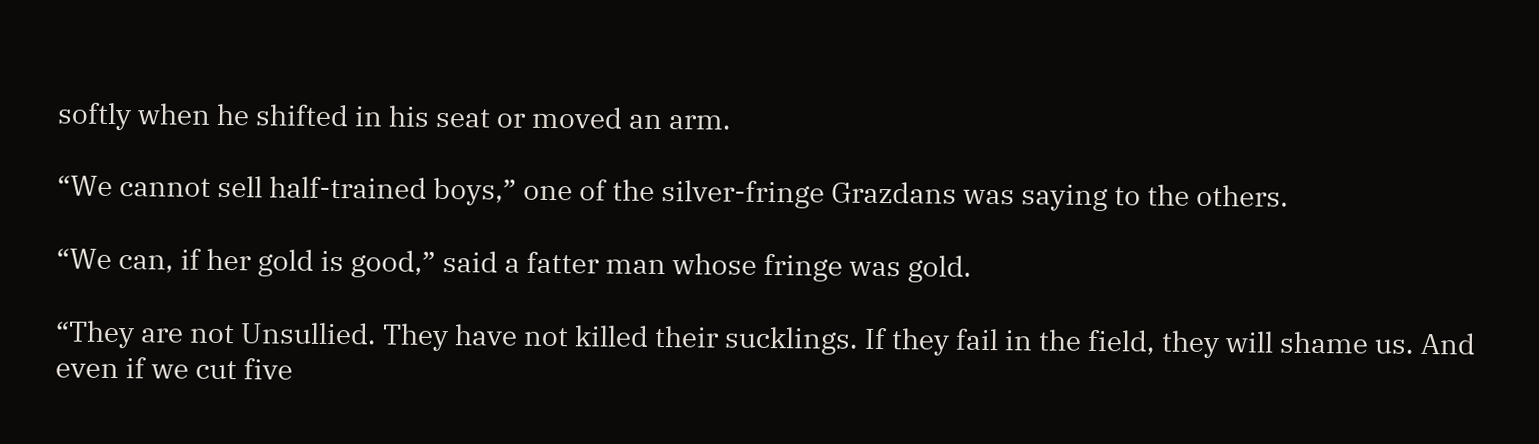softly when he shifted in his seat or moved an arm.

“We cannot sell half-trained boys,” one of the silver-fringe Grazdans was saying to the others.

“We can, if her gold is good,” said a fatter man whose fringe was gold.

“They are not Unsullied. They have not killed their sucklings. If they fail in the field, they will shame us. And even if we cut five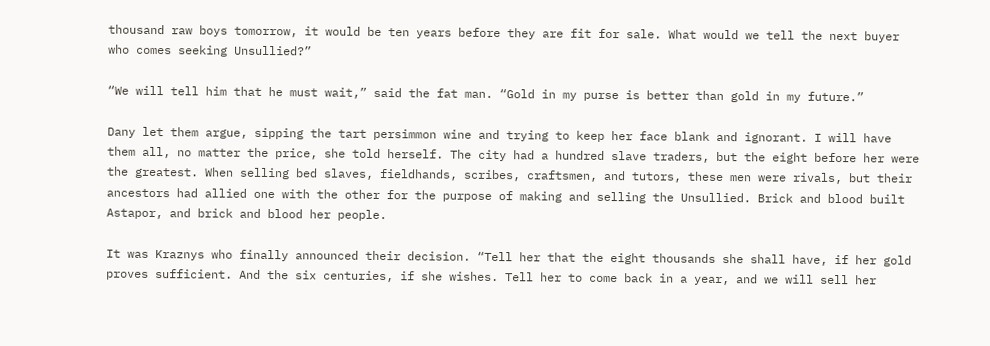thousand raw boys tomorrow, it would be ten years before they are fit for sale. What would we tell the next buyer who comes seeking Unsullied?”

“We will tell him that he must wait,” said the fat man. “Gold in my purse is better than gold in my future.”

Dany let them argue, sipping the tart persimmon wine and trying to keep her face blank and ignorant. I will have them all, no matter the price, she told herself. The city had a hundred slave traders, but the eight before her were the greatest. When selling bed slaves, fieldhands, scribes, craftsmen, and tutors, these men were rivals, but their ancestors had allied one with the other for the purpose of making and selling the Unsullied. Brick and blood built Astapor, and brick and blood her people.

It was Kraznys who finally announced their decision. “Tell her that the eight thousands she shall have, if her gold proves sufficient. And the six centuries, if she wishes. Tell her to come back in a year, and we will sell her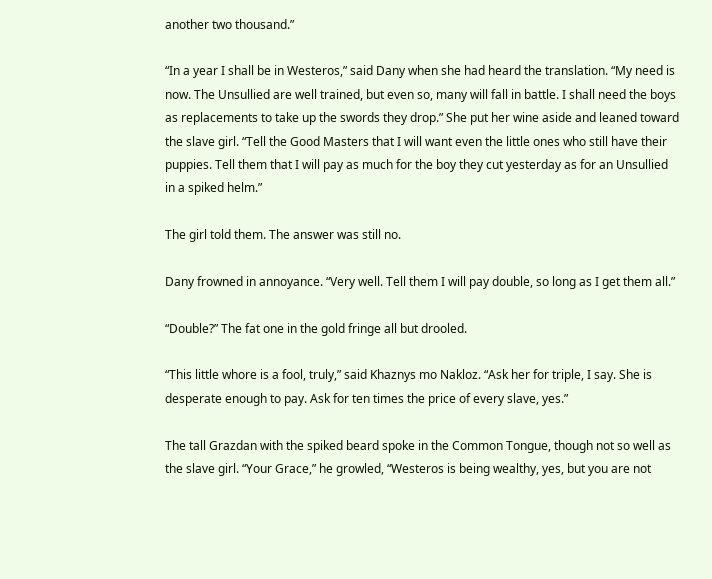another two thousand.”

“In a year I shall be in Westeros,” said Dany when she had heard the translation. “My need is now. The Unsullied are well trained, but even so, many will fall in battle. I shall need the boys as replacements to take up the swords they drop.” She put her wine aside and leaned toward the slave girl. “Tell the Good Masters that I will want even the little ones who still have their puppies. Tell them that I will pay as much for the boy they cut yesterday as for an Unsullied in a spiked helm.”

The girl told them. The answer was still no.

Dany frowned in annoyance. “Very well. Tell them I will pay double, so long as I get them all.”

“Double?” The fat one in the gold fringe all but drooled.

“This little whore is a fool, truly,” said Khaznys mo Nakloz. “Ask her for triple, I say. She is desperate enough to pay. Ask for ten times the price of every slave, yes.”

The tall Grazdan with the spiked beard spoke in the Common Tongue, though not so well as the slave girl. “Your Grace,” he growled, “Westeros is being wealthy, yes, but you are not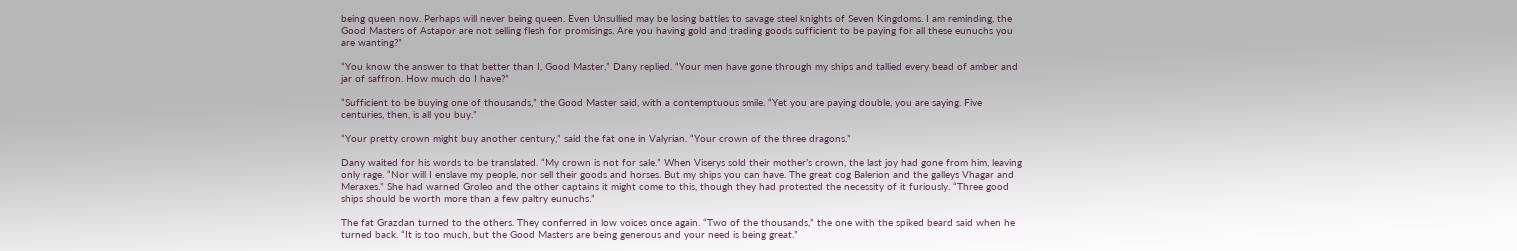being queen now. Perhaps will never being queen. Even Unsullied may be losing battles to savage steel knights of Seven Kingdoms. I am reminding, the Good Masters of Astapor are not selling flesh for promisings. Are you having gold and trading goods sufficient to be paying for all these eunuchs you are wanting?”

“You know the answer to that better than I, Good Master,” Dany replied. “Your men have gone through my ships and tallied every bead of amber and jar of saffron. How much do I have?”

“Sufficient to be buying one of thousands,” the Good Master said, with a contemptuous smile. “Yet you are paying double, you are saying. Five centuries, then, is all you buy.”

“Your pretty crown might buy another century,” said the fat one in Valyrian. “Your crown of the three dragons.”

Dany waited for his words to be translated. “My crown is not for sale.” When Viserys sold their mother’s crown, the last joy had gone from him, leaving only rage. “Nor will I enslave my people, nor sell their goods and horses. But my ships you can have. The great cog Balerion and the galleys Vhagar and Meraxes.” She had warned Groleo and the other captains it might come to this, though they had protested the necessity of it furiously. “Three good ships should be worth more than a few paltry eunuchs.”

The fat Grazdan turned to the others. They conferred in low voices once again. “Two of the thousands,” the one with the spiked beard said when he turned back. “It is too much, but the Good Masters are being generous and your need is being great.”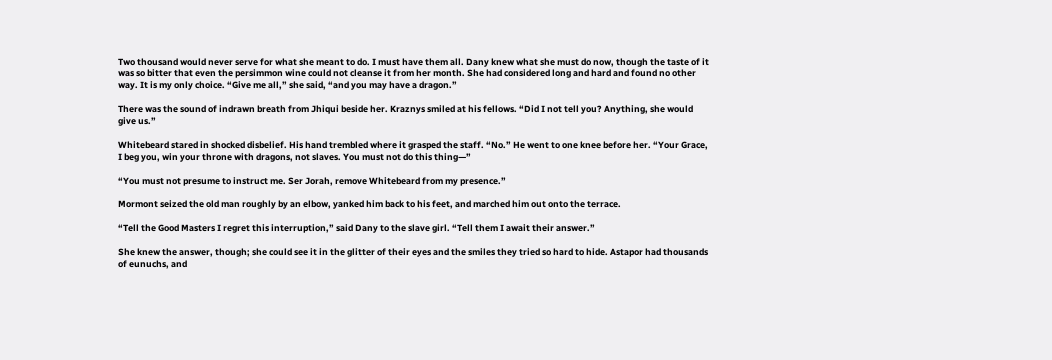Two thousand would never serve for what she meant to do. I must have them all. Dany knew what she must do now, though the taste of it was so bitter that even the persimmon wine could not cleanse it from her month. She had considered long and hard and found no other way. It is my only choice. “Give me all,” she said, “and you may have a dragon.”

There was the sound of indrawn breath from Jhiqui beside her. Kraznys smiled at his fellows. “Did I not tell you? Anything, she would give us.”

Whitebeard stared in shocked disbelief. His hand trembled where it grasped the staff. “No.” He went to one knee before her. “Your Grace, I beg you, win your throne with dragons, not slaves. You must not do this thing—”

“You must not presume to instruct me. Ser Jorah, remove Whitebeard from my presence.”

Mormont seized the old man roughly by an elbow, yanked him back to his feet, and marched him out onto the terrace.

“Tell the Good Masters I regret this interruption,” said Dany to the slave girl. “Tell them I await their answer.”

She knew the answer, though; she could see it in the glitter of their eyes and the smiles they tried so hard to hide. Astapor had thousands of eunuchs, and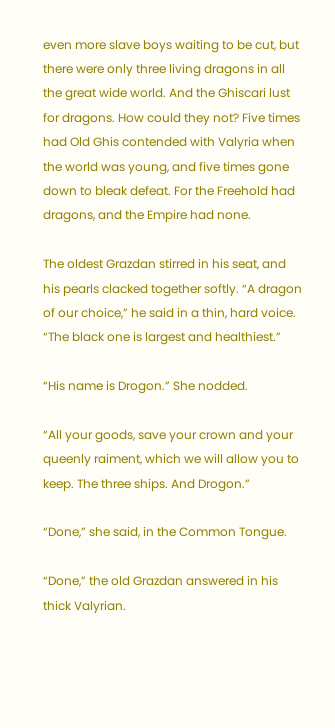even more slave boys waiting to be cut, but there were only three living dragons in all the great wide world. And the Ghiscari lust for dragons. How could they not? Five times had Old Ghis contended with Valyria when the world was young, and five times gone down to bleak defeat. For the Freehold had dragons, and the Empire had none.

The oldest Grazdan stirred in his seat, and his pearls clacked together softly. “A dragon of our choice,” he said in a thin, hard voice. “The black one is largest and healthiest.”

“His name is Drogon.” She nodded.

“All your goods, save your crown and your queenly raiment, which we will allow you to keep. The three ships. And Drogon.”

“Done,” she said, in the Common Tongue.

“Done,” the old Grazdan answered in his thick Valyrian.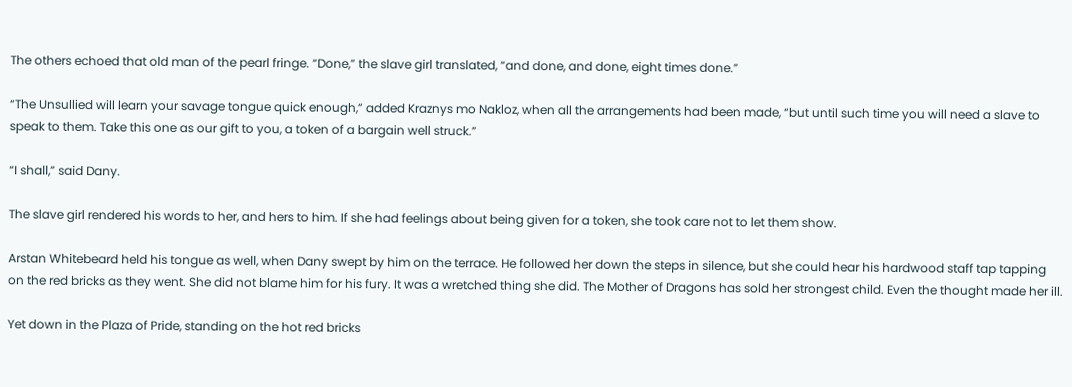The others echoed that old man of the pearl fringe. “Done,” the slave girl translated, “and done, and done, eight times done.”

“The Unsullied will learn your savage tongue quick enough,” added Kraznys mo Nakloz, when all the arrangements had been made, “but until such time you will need a slave to speak to them. Take this one as our gift to you, a token of a bargain well struck.”

“I shall,” said Dany.

The slave girl rendered his words to her, and hers to him. If she had feelings about being given for a token, she took care not to let them show.

Arstan Whitebeard held his tongue as well, when Dany swept by him on the terrace. He followed her down the steps in silence, but she could hear his hardwood staff tap tapping on the red bricks as they went. She did not blame him for his fury. It was a wretched thing she did. The Mother of Dragons has sold her strongest child. Even the thought made her ill.

Yet down in the Plaza of Pride, standing on the hot red bricks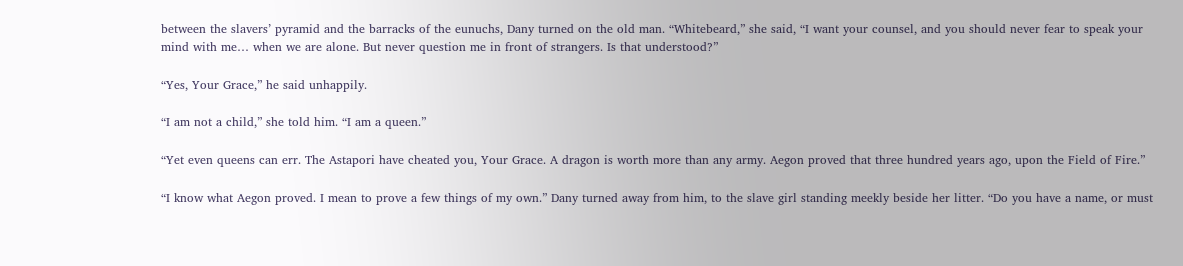between the slavers’ pyramid and the barracks of the eunuchs, Dany turned on the old man. “Whitebeard,” she said, “I want your counsel, and you should never fear to speak your mind with me… when we are alone. But never question me in front of strangers. Is that understood?”

“Yes, Your Grace,” he said unhappily.

“I am not a child,” she told him. “I am a queen.”

“Yet even queens can err. The Astapori have cheated you, Your Grace. A dragon is worth more than any army. Aegon proved that three hundred years ago, upon the Field of Fire.”

“I know what Aegon proved. I mean to prove a few things of my own.” Dany turned away from him, to the slave girl standing meekly beside her litter. “Do you have a name, or must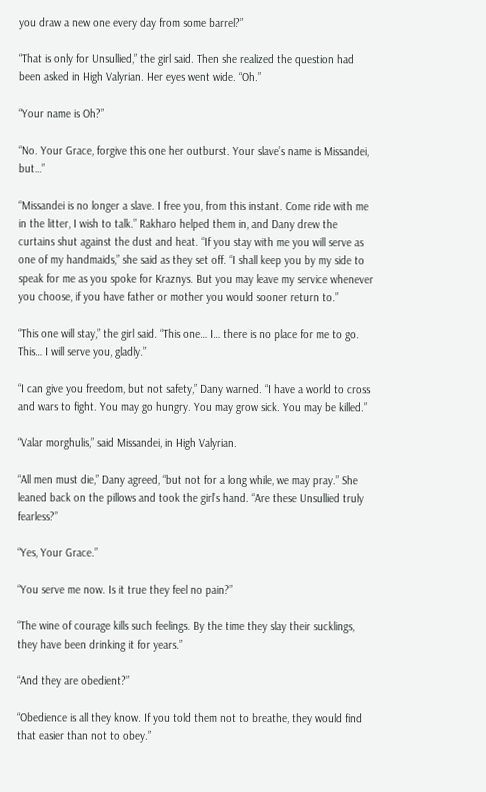you draw a new one every day from some barrel?”

“That is only for Unsullied,” the girl said. Then she realized the question had been asked in High Valyrian. Her eyes went wide. “Oh.”

“Your name is Oh?”

“No. Your Grace, forgive this one her outburst. Your slave’s name is Missandei, but…”

“Missandei is no longer a slave. I free you, from this instant. Come ride with me in the litter, I wish to talk.” Rakharo helped them in, and Dany drew the curtains shut against the dust and heat. “If you stay with me you will serve as one of my handmaids,” she said as they set off. “I shall keep you by my side to speak for me as you spoke for Kraznys. But you may leave my service whenever you choose, if you have father or mother you would sooner return to.”

“This one will stay,” the girl said. “This one… I… there is no place for me to go. This… I will serve you, gladly.”

“I can give you freedom, but not safety,” Dany warned. “I have a world to cross and wars to fight. You may go hungry. You may grow sick. You may be killed.”

“Valar morghulis,” said Missandei, in High Valyrian.

“All men must die,” Dany agreed, “but not for a long while, we may pray.” She leaned back on the pillows and took the girl’s hand. “Are these Unsullied truly fearless?”

“Yes, Your Grace.”

“You serve me now. Is it true they feel no pain?”

“The wine of courage kills such feelings. By the time they slay their sucklings, they have been drinking it for years.”

“And they are obedient?”

“Obedience is all they know. If you told them not to breathe, they would find that easier than not to obey.”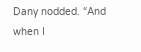Dany nodded. “And when I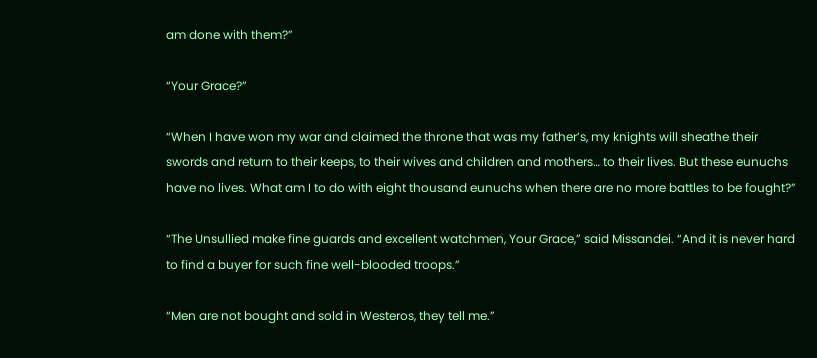am done with them?”

“Your Grace?”

“When I have won my war and claimed the throne that was my father’s, my knights will sheathe their swords and return to their keeps, to their wives and children and mothers… to their lives. But these eunuchs have no lives. What am I to do with eight thousand eunuchs when there are no more battles to be fought?”

“The Unsullied make fine guards and excellent watchmen, Your Grace,” said Missandei. “And it is never hard to find a buyer for such fine well-blooded troops.”

“Men are not bought and sold in Westeros, they tell me.”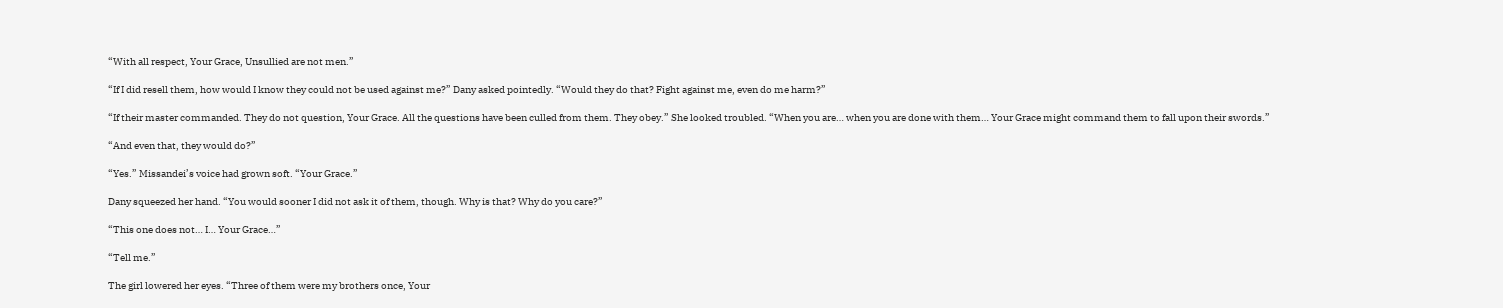“With all respect, Your Grace, Unsullied are not men.”

“If I did resell them, how would I know they could not be used against me?” Dany asked pointedly. “Would they do that? Fight against me, even do me harm?”

“If their master commanded. They do not question, Your Grace. All the questions have been culled from them. They obey.” She looked troubled. “When you are… when you are done with them… Your Grace might command them to fall upon their swords.”

“And even that, they would do?”

“Yes.” Missandei’s voice had grown soft. “Your Grace.”

Dany squeezed her hand. “You would sooner I did not ask it of them, though. Why is that? Why do you care?”

“This one does not… I… Your Grace…”

“Tell me.”

The girl lowered her eyes. “Three of them were my brothers once, Your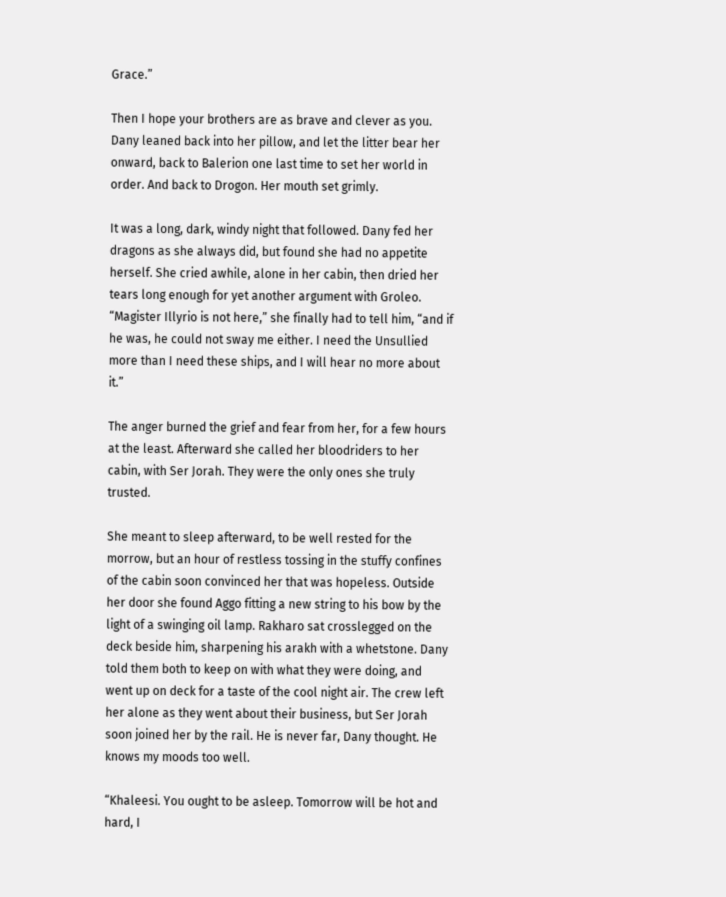Grace.”

Then I hope your brothers are as brave and clever as you. Dany leaned back into her pillow, and let the litter bear her onward, back to Balerion one last time to set her world in order. And back to Drogon. Her mouth set grimly.

It was a long, dark, windy night that followed. Dany fed her dragons as she always did, but found she had no appetite herself. She cried awhile, alone in her cabin, then dried her tears long enough for yet another argument with Groleo. “Magister Illyrio is not here,” she finally had to tell him, “and if he was, he could not sway me either. I need the Unsullied more than I need these ships, and I will hear no more about it.”

The anger burned the grief and fear from her, for a few hours at the least. Afterward she called her bloodriders to her cabin, with Ser Jorah. They were the only ones she truly trusted.

She meant to sleep afterward, to be well rested for the morrow, but an hour of restless tossing in the stuffy confines of the cabin soon convinced her that was hopeless. Outside her door she found Aggo fitting a new string to his bow by the light of a swinging oil lamp. Rakharo sat crosslegged on the deck beside him, sharpening his arakh with a whetstone. Dany told them both to keep on with what they were doing, and went up on deck for a taste of the cool night air. The crew left her alone as they went about their business, but Ser Jorah soon joined her by the rail. He is never far, Dany thought. He knows my moods too well.

“Khaleesi. You ought to be asleep. Tomorrow will be hot and hard, I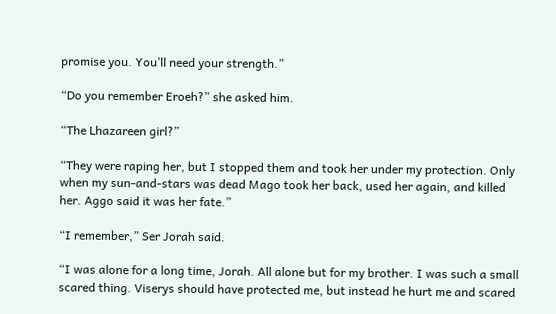promise you. You’ll need your strength.”

“Do you remember Eroeh?” she asked him.

“The Lhazareen girl?”

“They were raping her, but I stopped them and took her under my protection. Only when my sun-and-stars was dead Mago took her back, used her again, and killed her. Aggo said it was her fate.”

“I remember,” Ser Jorah said.

“I was alone for a long time, Jorah. All alone but for my brother. I was such a small scared thing. Viserys should have protected me, but instead he hurt me and scared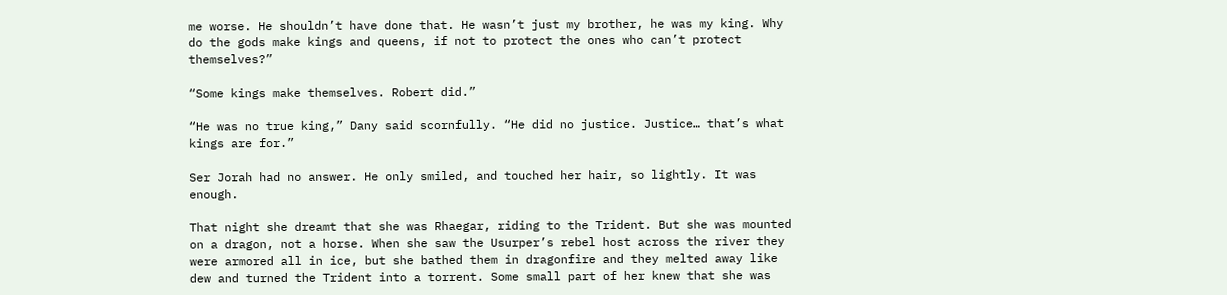me worse. He shouldn’t have done that. He wasn’t just my brother, he was my king. Why do the gods make kings and queens, if not to protect the ones who can’t protect themselves?”

“Some kings make themselves. Robert did.”

“He was no true king,” Dany said scornfully. “He did no justice. Justice… that’s what kings are for.”

Ser Jorah had no answer. He only smiled, and touched her hair, so lightly. It was enough.

That night she dreamt that she was Rhaegar, riding to the Trident. But she was mounted on a dragon, not a horse. When she saw the Usurper’s rebel host across the river they were armored all in ice, but she bathed them in dragonfire and they melted away like dew and turned the Trident into a torrent. Some small part of her knew that she was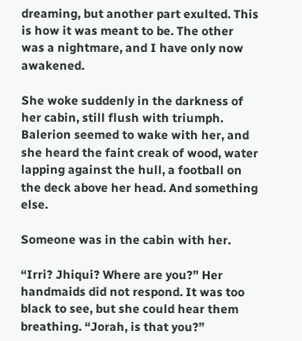dreaming, but another part exulted. This is how it was meant to be. The other was a nightmare, and I have only now awakened.

She woke suddenly in the darkness of her cabin, still flush with triumph. Balerion seemed to wake with her, and she heard the faint creak of wood, water lapping against the hull, a football on the deck above her head. And something else.

Someone was in the cabin with her.

“Irri? Jhiqui? Where are you?” Her handmaids did not respond. It was too black to see, but she could hear them breathing. “Jorah, is that you?”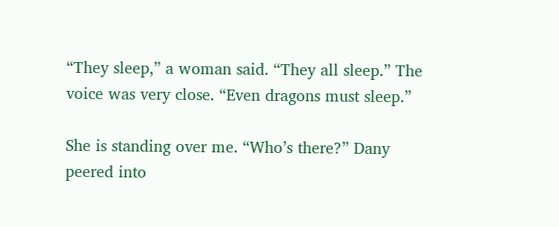“They sleep,” a woman said. “They all sleep.” The voice was very close. “Even dragons must sleep.”

She is standing over me. “Who’s there?” Dany peered into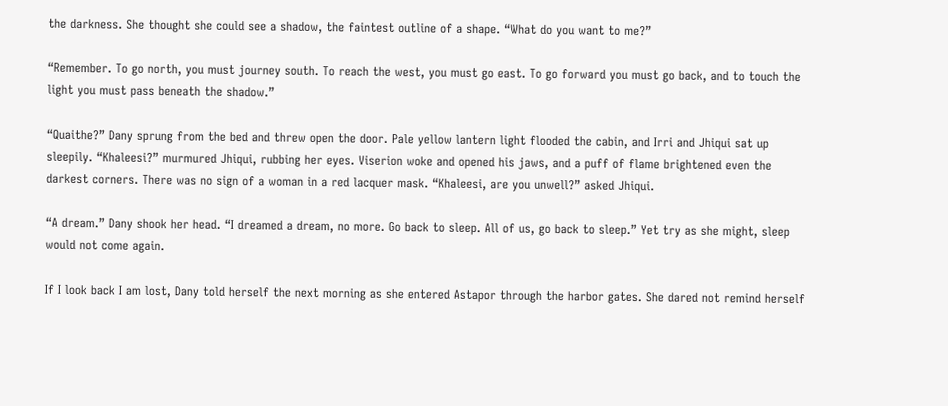the darkness. She thought she could see a shadow, the faintest outline of a shape. “What do you want to me?”

“Remember. To go north, you must journey south. To reach the west, you must go east. To go forward you must go back, and to touch the light you must pass beneath the shadow.”

“Quaithe?” Dany sprung from the bed and threw open the door. Pale yellow lantern light flooded the cabin, and Irri and Jhiqui sat up sleepily. “Khaleesi?” murmured Jhiqui, rubbing her eyes. Viserion woke and opened his jaws, and a puff of flame brightened even the darkest corners. There was no sign of a woman in a red lacquer mask. “Khaleesi, are you unwell?” asked Jhiqui.

“A dream.” Dany shook her head. “I dreamed a dream, no more. Go back to sleep. All of us, go back to sleep.” Yet try as she might, sleep would not come again.

If I look back I am lost, Dany told herself the next morning as she entered Astapor through the harbor gates. She dared not remind herself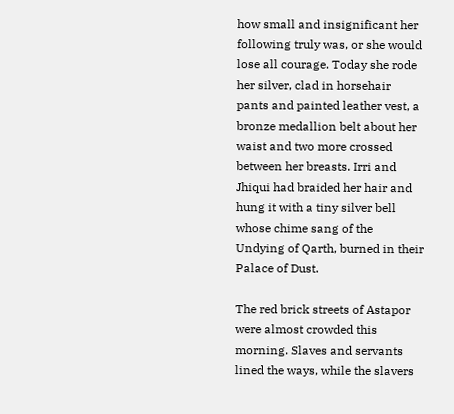how small and insignificant her following truly was, or she would lose all courage. Today she rode her silver, clad in horsehair pants and painted leather vest, a bronze medallion belt about her waist and two more crossed between her breasts. Irri and Jhiqui had braided her hair and hung it with a tiny silver bell whose chime sang of the Undying of Qarth, burned in their Palace of Dust.

The red brick streets of Astapor were almost crowded this morning. Slaves and servants lined the ways, while the slavers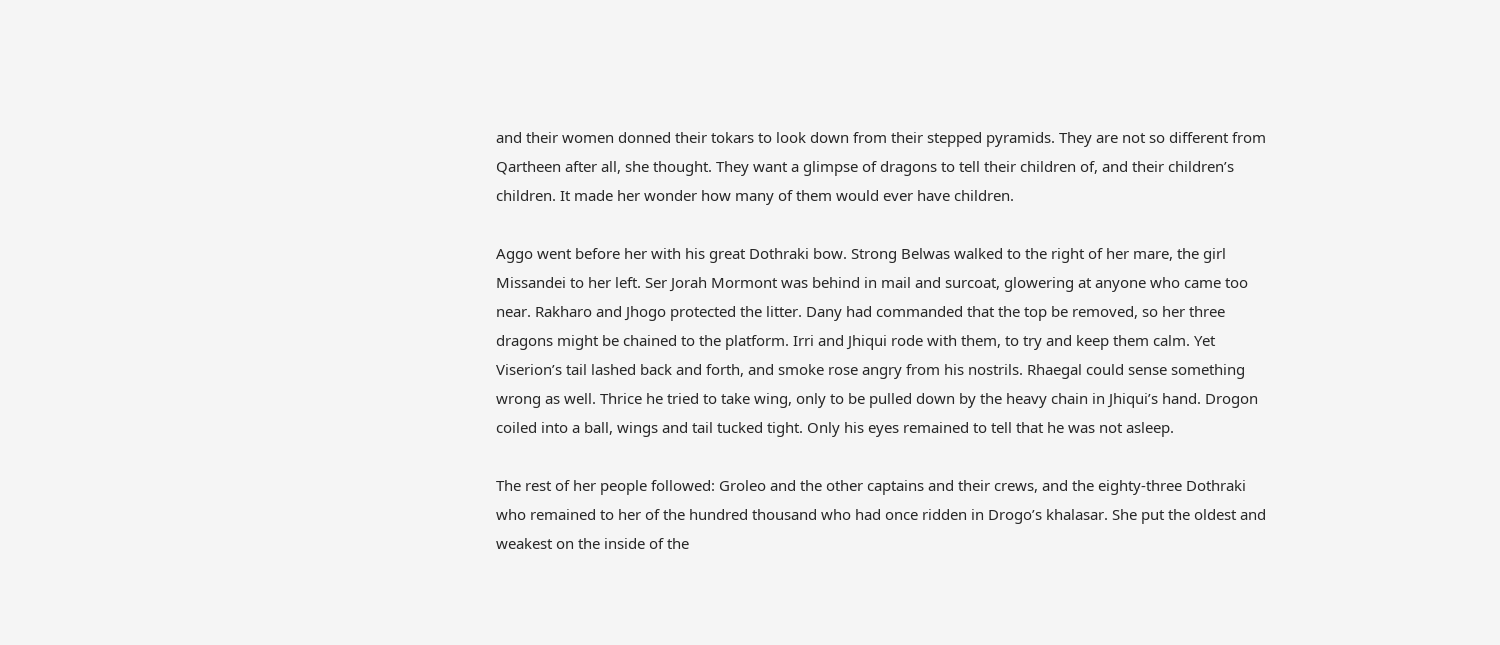and their women donned their tokars to look down from their stepped pyramids. They are not so different from Qartheen after all, she thought. They want a glimpse of dragons to tell their children of, and their children’s children. It made her wonder how many of them would ever have children.

Aggo went before her with his great Dothraki bow. Strong Belwas walked to the right of her mare, the girl Missandei to her left. Ser Jorah Mormont was behind in mail and surcoat, glowering at anyone who came too near. Rakharo and Jhogo protected the litter. Dany had commanded that the top be removed, so her three dragons might be chained to the platform. Irri and Jhiqui rode with them, to try and keep them calm. Yet Viserion’s tail lashed back and forth, and smoke rose angry from his nostrils. Rhaegal could sense something wrong as well. Thrice he tried to take wing, only to be pulled down by the heavy chain in Jhiqui’s hand. Drogon coiled into a ball, wings and tail tucked tight. Only his eyes remained to tell that he was not asleep.

The rest of her people followed: Groleo and the other captains and their crews, and the eighty-three Dothraki who remained to her of the hundred thousand who had once ridden in Drogo’s khalasar. She put the oldest and weakest on the inside of the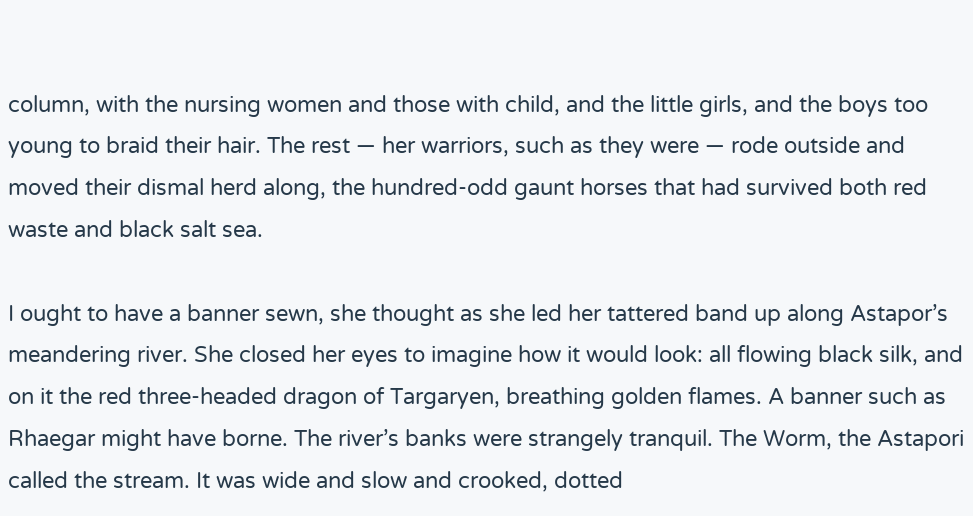column, with the nursing women and those with child, and the little girls, and the boys too young to braid their hair. The rest — her warriors, such as they were — rode outside and moved their dismal herd along, the hundred-odd gaunt horses that had survived both red waste and black salt sea.

I ought to have a banner sewn, she thought as she led her tattered band up along Astapor’s meandering river. She closed her eyes to imagine how it would look: all flowing black silk, and on it the red three-headed dragon of Targaryen, breathing golden flames. A banner such as Rhaegar might have borne. The river’s banks were strangely tranquil. The Worm, the Astapori called the stream. It was wide and slow and crooked, dotted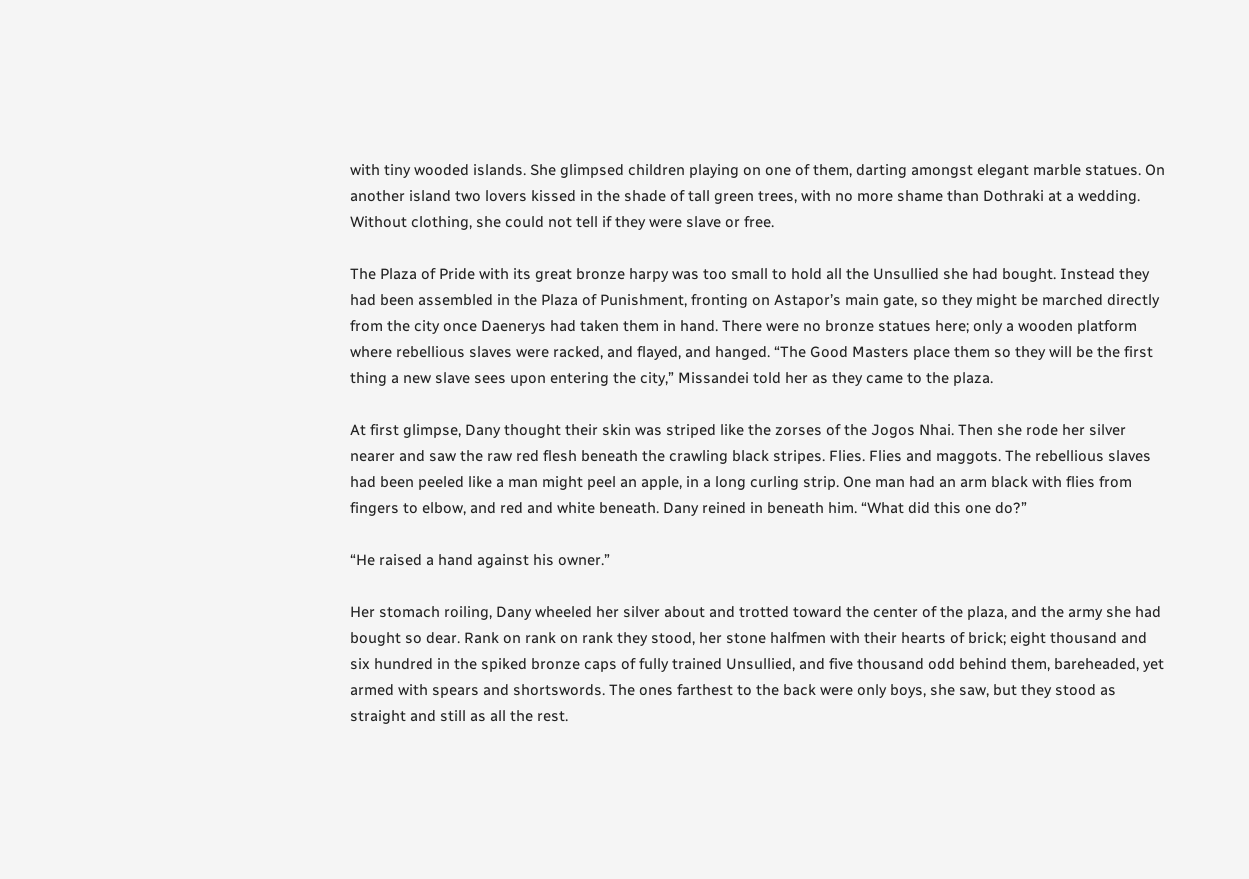with tiny wooded islands. She glimpsed children playing on one of them, darting amongst elegant marble statues. On another island two lovers kissed in the shade of tall green trees, with no more shame than Dothraki at a wedding. Without clothing, she could not tell if they were slave or free.

The Plaza of Pride with its great bronze harpy was too small to hold all the Unsullied she had bought. Instead they had been assembled in the Plaza of Punishment, fronting on Astapor’s main gate, so they might be marched directly from the city once Daenerys had taken them in hand. There were no bronze statues here; only a wooden platform where rebellious slaves were racked, and flayed, and hanged. “The Good Masters place them so they will be the first thing a new slave sees upon entering the city,” Missandei told her as they came to the plaza.

At first glimpse, Dany thought their skin was striped like the zorses of the Jogos Nhai. Then she rode her silver nearer and saw the raw red flesh beneath the crawling black stripes. Flies. Flies and maggots. The rebellious slaves had been peeled like a man might peel an apple, in a long curling strip. One man had an arm black with flies from fingers to elbow, and red and white beneath. Dany reined in beneath him. “What did this one do?”

“He raised a hand against his owner.”

Her stomach roiling, Dany wheeled her silver about and trotted toward the center of the plaza, and the army she had bought so dear. Rank on rank on rank they stood, her stone halfmen with their hearts of brick; eight thousand and six hundred in the spiked bronze caps of fully trained Unsullied, and five thousand odd behind them, bareheaded, yet armed with spears and shortswords. The ones farthest to the back were only boys, she saw, but they stood as straight and still as all the rest.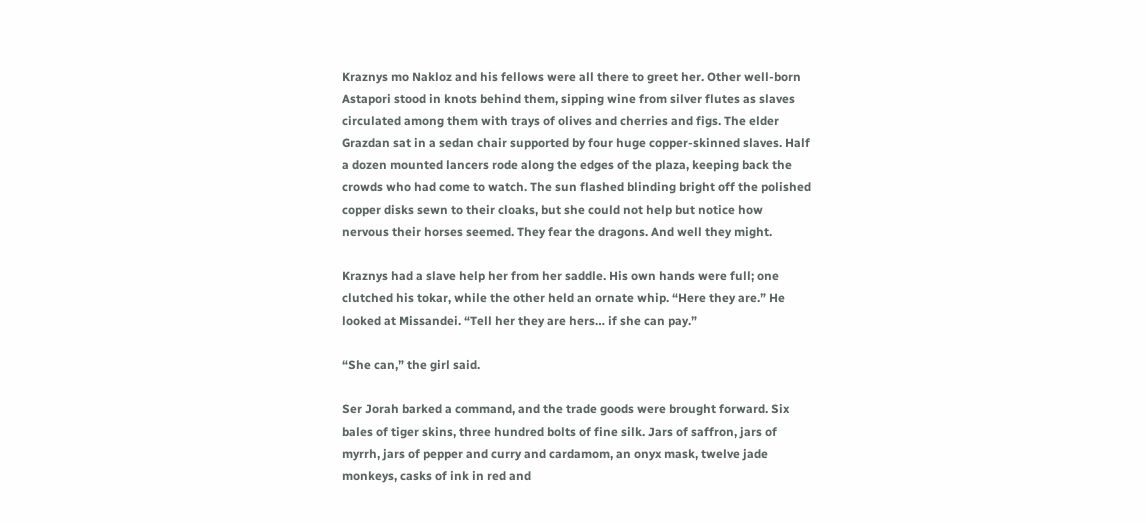Kraznys mo Nakloz and his fellows were all there to greet her. Other well-born Astapori stood in knots behind them, sipping wine from silver flutes as slaves circulated among them with trays of olives and cherries and figs. The elder Grazdan sat in a sedan chair supported by four huge copper-skinned slaves. Half a dozen mounted lancers rode along the edges of the plaza, keeping back the crowds who had come to watch. The sun flashed blinding bright off the polished copper disks sewn to their cloaks, but she could not help but notice how nervous their horses seemed. They fear the dragons. And well they might.

Kraznys had a slave help her from her saddle. His own hands were full; one clutched his tokar, while the other held an ornate whip. “Here they are.” He looked at Missandei. “Tell her they are hers… if she can pay.”

“She can,” the girl said.

Ser Jorah barked a command, and the trade goods were brought forward. Six bales of tiger skins, three hundred bolts of fine silk. Jars of saffron, jars of myrrh, jars of pepper and curry and cardamom, an onyx mask, twelve jade monkeys, casks of ink in red and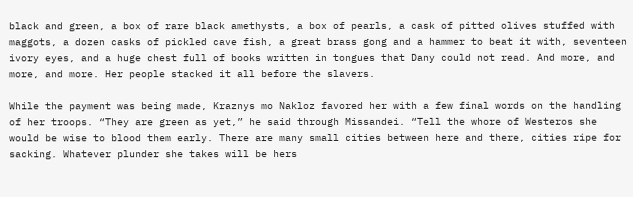black and green, a box of rare black amethysts, a box of pearls, a cask of pitted olives stuffed with maggots, a dozen casks of pickled cave fish, a great brass gong and a hammer to beat it with, seventeen ivory eyes, and a huge chest full of books written in tongues that Dany could not read. And more, and more, and more. Her people stacked it all before the slavers.

While the payment was being made, Kraznys mo Nakloz favored her with a few final words on the handling of her troops. “They are green as yet,” he said through Missandei. “Tell the whore of Westeros she would be wise to blood them early. There are many small cities between here and there, cities ripe for sacking. Whatever plunder she takes will be hers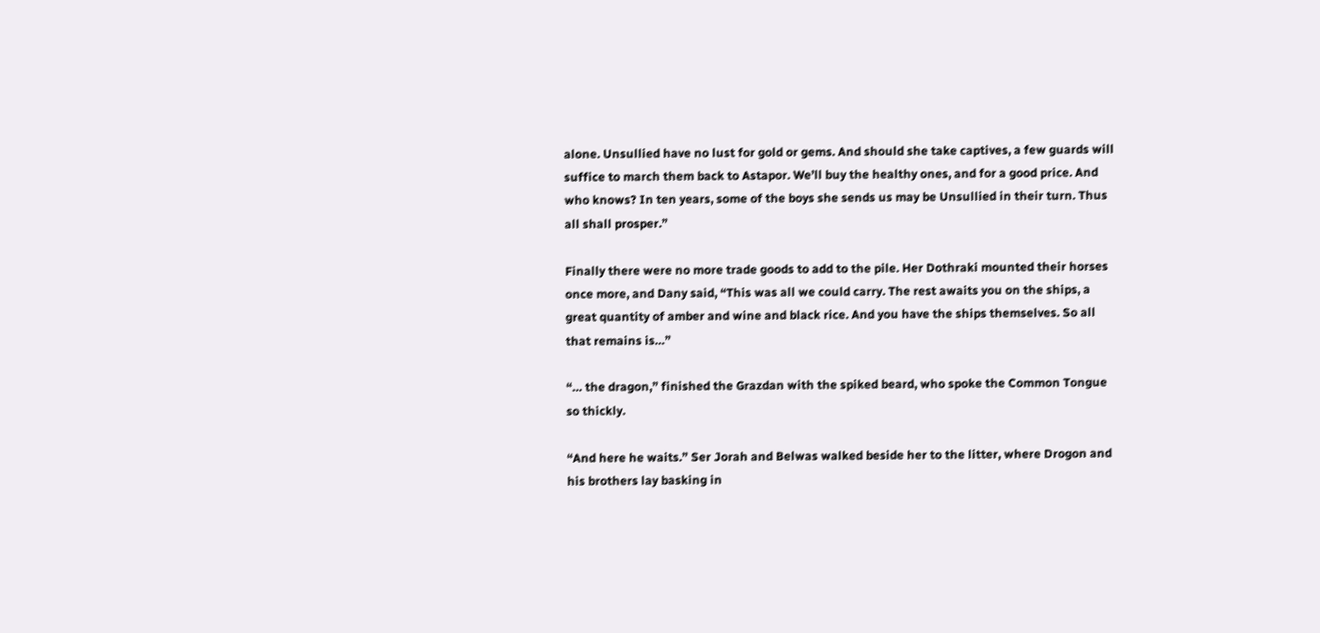alone. Unsullied have no lust for gold or gems. And should she take captives, a few guards will suffice to march them back to Astapor. We’ll buy the healthy ones, and for a good price. And who knows? In ten years, some of the boys she sends us may be Unsullied in their turn. Thus all shall prosper.”

Finally there were no more trade goods to add to the pile. Her Dothraki mounted their horses once more, and Dany said, “This was all we could carry. The rest awaits you on the ships, a great quantity of amber and wine and black rice. And you have the ships themselves. So all that remains is…”

“… the dragon,” finished the Grazdan with the spiked beard, who spoke the Common Tongue so thickly.

“And here he waits.” Ser Jorah and Belwas walked beside her to the litter, where Drogon and his brothers lay basking in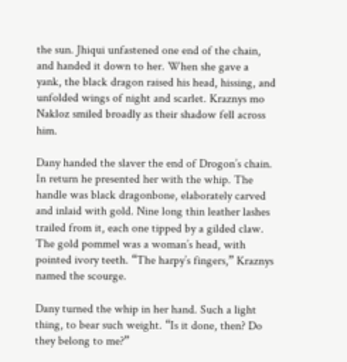the sun. Jhiqui unfastened one end of the chain, and handed it down to her. When she gave a yank, the black dragon raised his head, hissing, and unfolded wings of night and scarlet. Kraznys mo Nakloz smiled broadly as their shadow fell across him.

Dany handed the slaver the end of Drogon’s chain. In return he presented her with the whip. The handle was black dragonbone, elaborately carved and inlaid with gold. Nine long thin leather lashes trailed from it, each one tipped by a gilded claw. The gold pommel was a woman’s head, with pointed ivory teeth. “The harpy’s fingers,” Kraznys named the scourge.

Dany turned the whip in her hand. Such a light thing, to bear such weight. “Is it done, then? Do they belong to me?”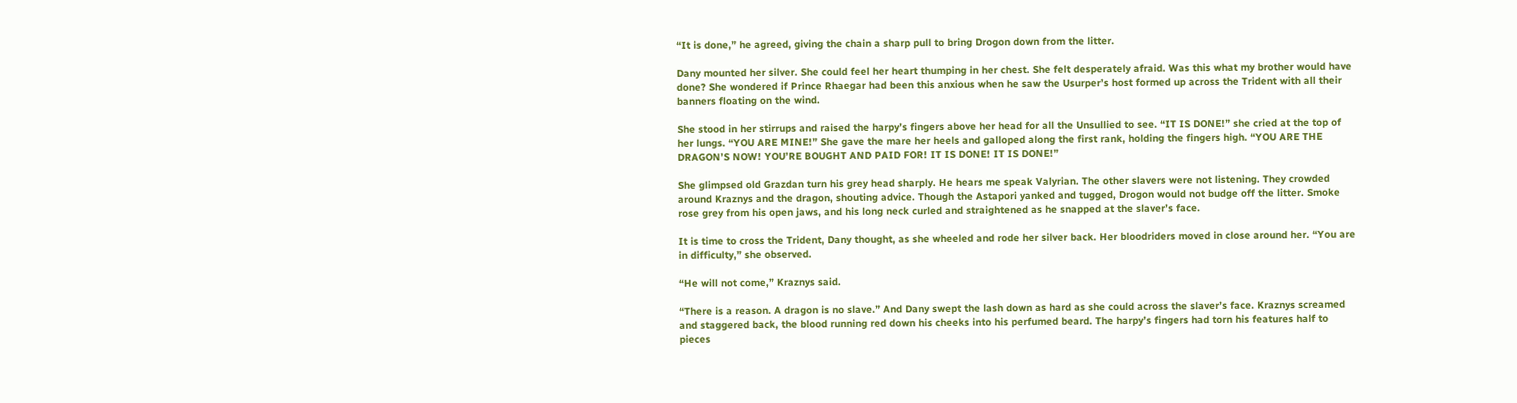“It is done,” he agreed, giving the chain a sharp pull to bring Drogon down from the litter.

Dany mounted her silver. She could feel her heart thumping in her chest. She felt desperately afraid. Was this what my brother would have done? She wondered if Prince Rhaegar had been this anxious when he saw the Usurper’s host formed up across the Trident with all their banners floating on the wind.

She stood in her stirrups and raised the harpy’s fingers above her head for all the Unsullied to see. “IT IS DONE!” she cried at the top of her lungs. “YOU ARE MINE!” She gave the mare her heels and galloped along the first rank, holding the fingers high. “YOU ARE THE DRAGON’S NOW! YOU’RE BOUGHT AND PAID FOR! IT IS DONE! IT IS DONE!”

She glimpsed old Grazdan turn his grey head sharply. He hears me speak Valyrian. The other slavers were not listening. They crowded around Kraznys and the dragon, shouting advice. Though the Astapori yanked and tugged, Drogon would not budge off the litter. Smoke rose grey from his open jaws, and his long neck curled and straightened as he snapped at the slaver’s face.

It is time to cross the Trident, Dany thought, as she wheeled and rode her silver back. Her bloodriders moved in close around her. “You are in difficulty,” she observed.

“He will not come,” Kraznys said.

“There is a reason. A dragon is no slave.” And Dany swept the lash down as hard as she could across the slaver’s face. Kraznys screamed and staggered back, the blood running red down his cheeks into his perfumed beard. The harpy’s fingers had torn his features half to pieces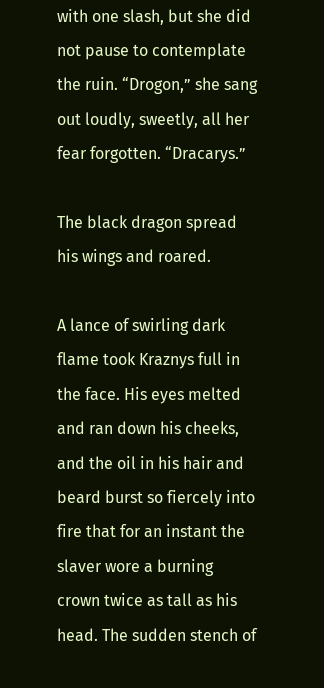with one slash, but she did not pause to contemplate the ruin. “Drogon,” she sang out loudly, sweetly, all her fear forgotten. “Dracarys.”

The black dragon spread his wings and roared.

A lance of swirling dark flame took Kraznys full in the face. His eyes melted and ran down his cheeks, and the oil in his hair and beard burst so fiercely into fire that for an instant the slaver wore a burning crown twice as tall as his head. The sudden stench of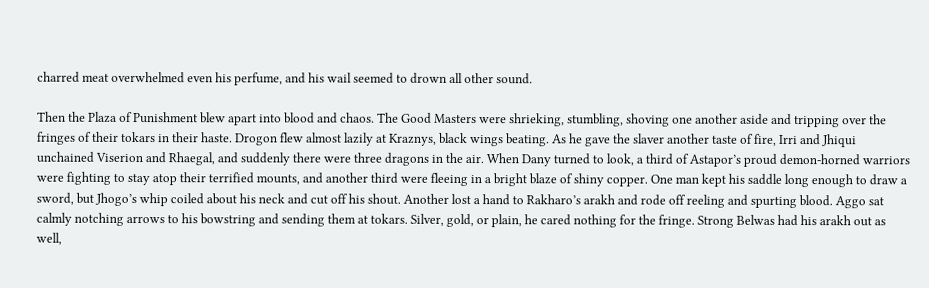charred meat overwhelmed even his perfume, and his wail seemed to drown all other sound.

Then the Plaza of Punishment blew apart into blood and chaos. The Good Masters were shrieking, stumbling, shoving one another aside and tripping over the fringes of their tokars in their haste. Drogon flew almost lazily at Kraznys, black wings beating. As he gave the slaver another taste of fire, Irri and Jhiqui unchained Viserion and Rhaegal, and suddenly there were three dragons in the air. When Dany turned to look, a third of Astapor’s proud demon-horned warriors were fighting to stay atop their terrified mounts, and another third were fleeing in a bright blaze of shiny copper. One man kept his saddle long enough to draw a sword, but Jhogo’s whip coiled about his neck and cut off his shout. Another lost a hand to Rakharo’s arakh and rode off reeling and spurting blood. Aggo sat calmly notching arrows to his bowstring and sending them at tokars. Silver, gold, or plain, he cared nothing for the fringe. Strong Belwas had his arakh out as well,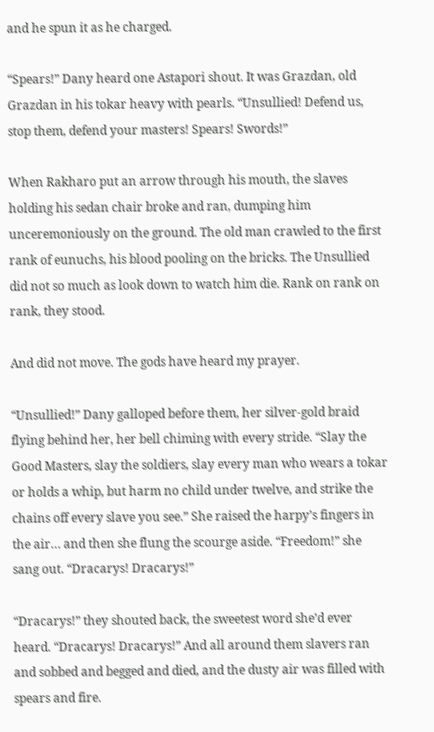and he spun it as he charged.

“Spears!” Dany heard one Astapori shout. It was Grazdan, old Grazdan in his tokar heavy with pearls. “Unsullied! Defend us, stop them, defend your masters! Spears! Swords!”

When Rakharo put an arrow through his mouth, the slaves holding his sedan chair broke and ran, dumping him unceremoniously on the ground. The old man crawled to the first rank of eunuchs, his blood pooling on the bricks. The Unsullied did not so much as look down to watch him die. Rank on rank on rank, they stood.

And did not move. The gods have heard my prayer.

“Unsullied!” Dany galloped before them, her silver-gold braid flying behind her, her bell chiming with every stride. “Slay the Good Masters, slay the soldiers, slay every man who wears a tokar or holds a whip, but harm no child under twelve, and strike the chains off every slave you see.” She raised the harpy’s fingers in the air… and then she flung the scourge aside. “Freedom!” she sang out. “Dracarys! Dracarys!”

“Dracarys!” they shouted back, the sweetest word she’d ever heard. “Dracarys! Dracarys!” And all around them slavers ran and sobbed and begged and died, and the dusty air was filled with spears and fire.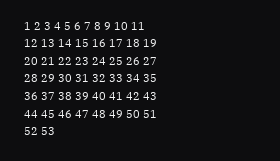1 2 3 4 5 6 7 8 9 10 11 12 13 14 15 16 17 18 19 20 21 22 23 24 25 26 27 28 29 30 31 32 33 34 35 36 37 38 39 40 41 42 43 44 45 46 47 48 49 50 51 52 53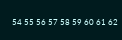54 55 56 57 58 59 60 61 62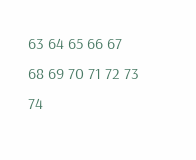63 64 65 66 67 68 69 70 71 72 73 74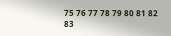75 76 77 78 79 80 81 82 83